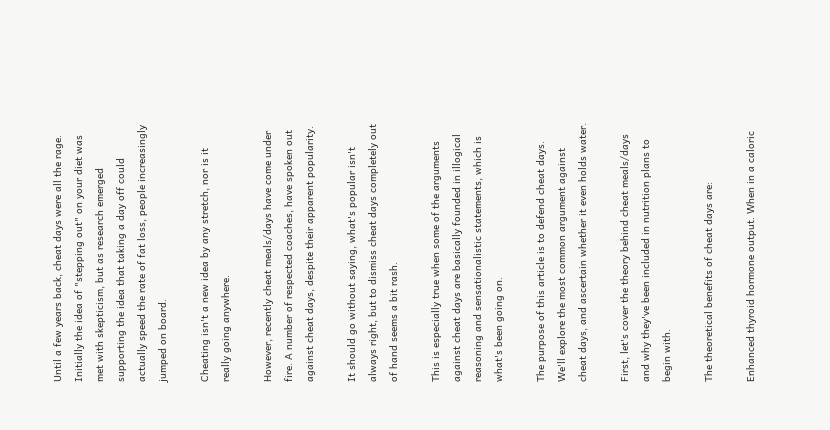Until a few years back, cheat days were all the rage. Initially the idea of "stepping out" on your diet was met with skepticism, but as research emerged supporting the idea that taking a day off could actually speed the rate of fat loss, people increasingly jumped on board.

Cheating isn't a new idea by any stretch, nor is it really going anywhere.

However, recently cheat meals/days have come under fire. A number of respected coaches, have spoken out against cheat days, despite their apparent popularity.

It should go without saying, what's popular isn't always right, but to dismiss cheat days completely out of hand seems a bit rash.

This is especially true when some of the arguments against cheat days are basically founded in illogical reasoning and sensationalistic statements, which is what's been going on.

The purpose of this article is to defend cheat days. We'll explore the most common argument against cheat days, and ascertain whether it even holds water.

First, let's cover the theory behind cheat meals/days and why they've been included in nutrition plans to begin with.

The theoretical benefits of cheat days are:

Enhanced thyroid hormone output. When in a caloric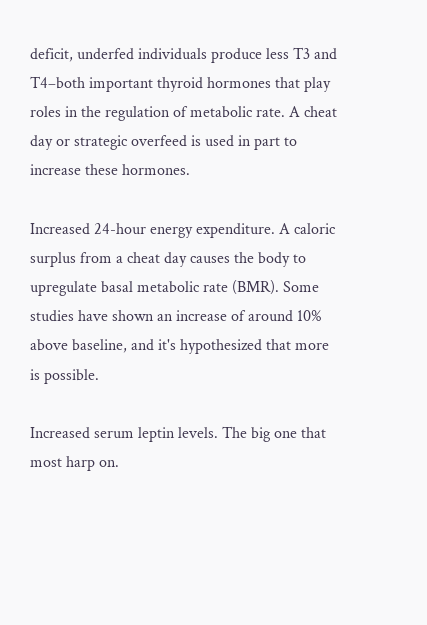deficit, underfed individuals produce less T3 and T4–both important thyroid hormones that play roles in the regulation of metabolic rate. A cheat day or strategic overfeed is used in part to increase these hormones.

Increased 24-hour energy expenditure. A caloric surplus from a cheat day causes the body to upregulate basal metabolic rate (BMR). Some studies have shown an increase of around 10% above baseline, and it's hypothesized that more is possible.

Increased serum leptin levels. The big one that most harp on.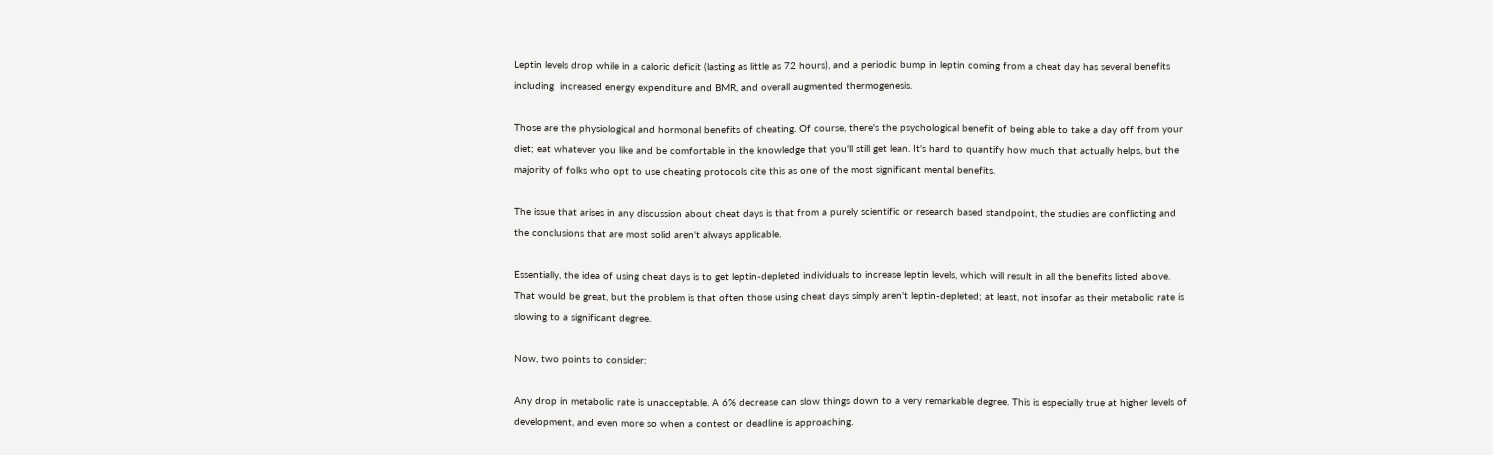Leptin levels drop while in a caloric deficit (lasting as little as 72 hours), and a periodic bump in leptin coming from a cheat day has several benefits including  increased energy expenditure and BMR, and overall augmented thermogenesis.

Those are the physiological and hormonal benefits of cheating. Of course, there's the psychological benefit of being able to take a day off from your diet; eat whatever you like and be comfortable in the knowledge that you'll still get lean. It's hard to quantify how much that actually helps, but the majority of folks who opt to use cheating protocols cite this as one of the most significant mental benefits.

The issue that arises in any discussion about cheat days is that from a purely scientific or research based standpoint, the studies are conflicting and the conclusions that are most solid aren't always applicable.

Essentially, the idea of using cheat days is to get leptin-depleted individuals to increase leptin levels, which will result in all the benefits listed above. That would be great, but the problem is that often those using cheat days simply aren't leptin-depleted; at least, not insofar as their metabolic rate is slowing to a significant degree.

Now, two points to consider:

Any drop in metabolic rate is unacceptable. A 6% decrease can slow things down to a very remarkable degree. This is especially true at higher levels of development, and even more so when a contest or deadline is approaching.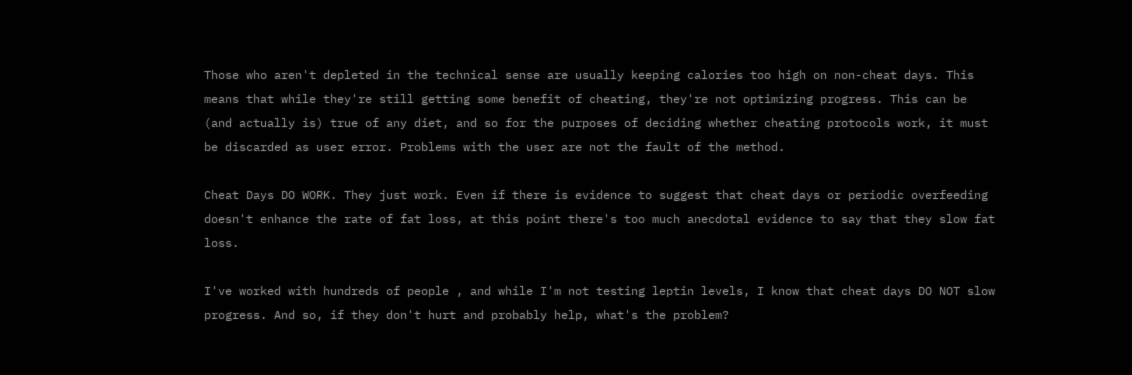Those who aren't depleted in the technical sense are usually keeping calories too high on non-cheat days. This means that while they're still getting some benefit of cheating, they're not optimizing progress. This can be (and actually is) true of any diet, and so for the purposes of deciding whether cheating protocols work, it must be discarded as user error. Problems with the user are not the fault of the method.

Cheat Days DO WORK. They just work. Even if there is evidence to suggest that cheat days or periodic overfeeding doesn't enhance the rate of fat loss, at this point there's too much anecdotal evidence to say that they slow fat loss.

I've worked with hundreds of people , and while I'm not testing leptin levels, I know that cheat days DO NOT slow progress. And so, if they don't hurt and probably help, what's the problem?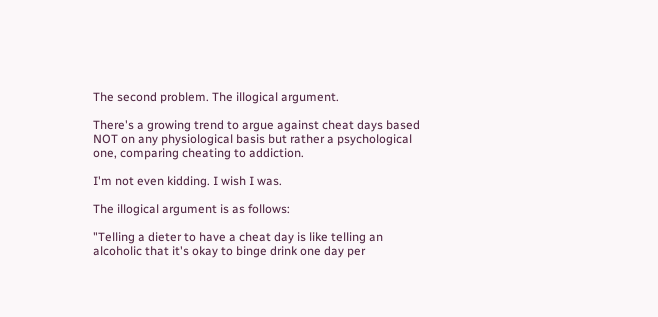The second problem. The illogical argument.

There's a growing trend to argue against cheat days based NOT on any physiological basis but rather a psychological one, comparing cheating to addiction.

I'm not even kidding. I wish I was.

The illogical argument is as follows:

"Telling a dieter to have a cheat day is like telling an alcoholic that it's okay to binge drink one day per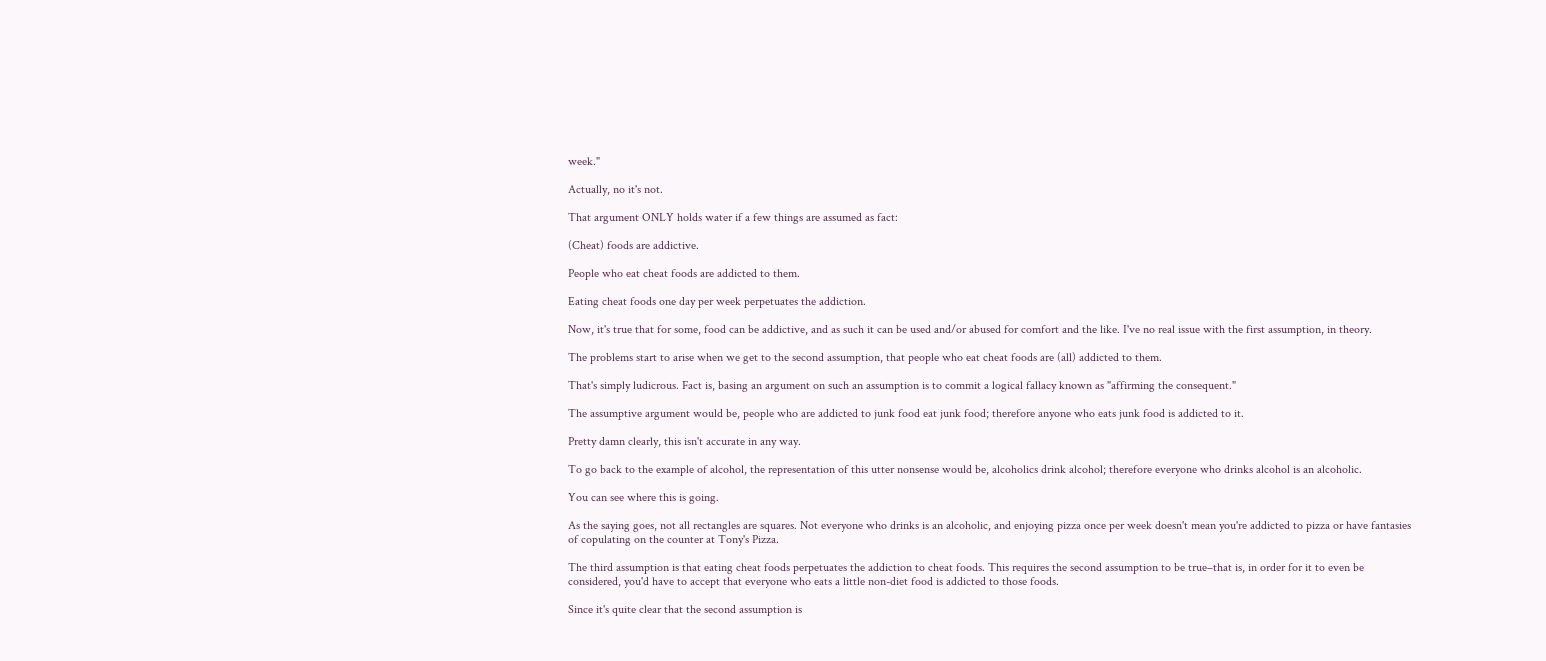week."

Actually, no it's not.

That argument ONLY holds water if a few things are assumed as fact:

(Cheat) foods are addictive.

People who eat cheat foods are addicted to them.

Eating cheat foods one day per week perpetuates the addiction.

Now, it's true that for some, food can be addictive, and as such it can be used and/or abused for comfort and the like. I've no real issue with the first assumption, in theory.

The problems start to arise when we get to the second assumption, that people who eat cheat foods are (all) addicted to them.

That's simply ludicrous. Fact is, basing an argument on such an assumption is to commit a logical fallacy known as "affirming the consequent."

The assumptive argument would be, people who are addicted to junk food eat junk food; therefore anyone who eats junk food is addicted to it.

Pretty damn clearly, this isn't accurate in any way.

To go back to the example of alcohol, the representation of this utter nonsense would be, alcoholics drink alcohol; therefore everyone who drinks alcohol is an alcoholic.

You can see where this is going.

As the saying goes, not all rectangles are squares. Not everyone who drinks is an alcoholic, and enjoying pizza once per week doesn't mean you're addicted to pizza or have fantasies of copulating on the counter at Tony's Pizza.

The third assumption is that eating cheat foods perpetuates the addiction to cheat foods. This requires the second assumption to be true–that is, in order for it to even be considered, you'd have to accept that everyone who eats a little non-diet food is addicted to those foods.

Since it's quite clear that the second assumption is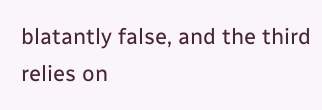blatantly false, and the third relies on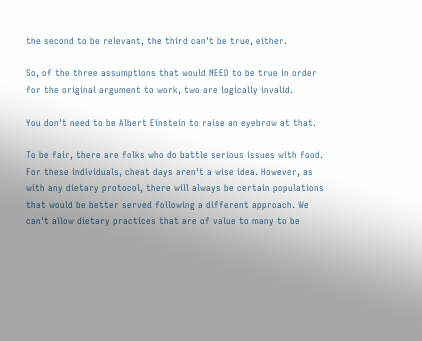the second to be relevant, the third can't be true, either.

So, of the three assumptions that would NEED to be true in order for the original argument to work, two are logically invalid.

You don't need to be Albert Einstein to raise an eyebrow at that.

To be fair, there are folks who do battle serious issues with food. For these individuals, cheat days aren't a wise idea. However, as with any dietary protocol, there will always be certain populations that would be better served following a different approach. We can't allow dietary practices that are of value to many to be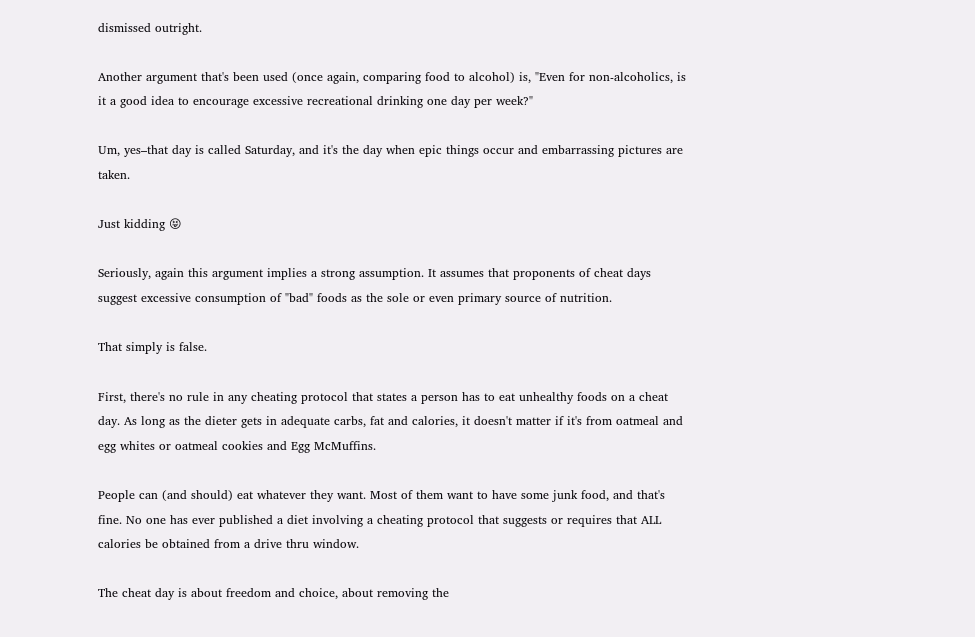dismissed outright.

Another argument that's been used (once again, comparing food to alcohol) is, "Even for non-alcoholics, is it a good idea to encourage excessive recreational drinking one day per week?"

Um, yes–that day is called Saturday, and it's the day when epic things occur and embarrassing pictures are taken.

Just kidding 😝

Seriously, again this argument implies a strong assumption. It assumes that proponents of cheat days suggest excessive consumption of "bad" foods as the sole or even primary source of nutrition.

That simply is false.

First, there's no rule in any cheating protocol that states a person has to eat unhealthy foods on a cheat day. As long as the dieter gets in adequate carbs, fat and calories, it doesn't matter if it's from oatmeal and egg whites or oatmeal cookies and Egg McMuffins.

People can (and should) eat whatever they want. Most of them want to have some junk food, and that's fine. No one has ever published a diet involving a cheating protocol that suggests or requires that ALL calories be obtained from a drive thru window.

The cheat day is about freedom and choice, about removing the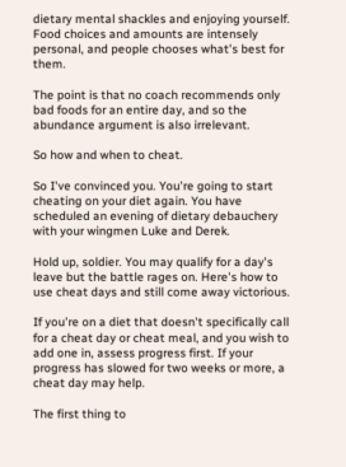dietary mental shackles and enjoying yourself. Food choices and amounts are intensely personal, and people chooses what's best for them.

The point is that no coach recommends only bad foods for an entire day, and so the abundance argument is also irrelevant.

So how and when to cheat.

So I've convinced you. You're going to start cheating on your diet again. You have scheduled an evening of dietary debauchery with your wingmen Luke and Derek.

Hold up, soldier. You may qualify for a day's leave but the battle rages on. Here's how to use cheat days and still come away victorious.

If you're on a diet that doesn't specifically call for a cheat day or cheat meal, and you wish to add one in, assess progress first. If your progress has slowed for two weeks or more, a cheat day may help.

The first thing to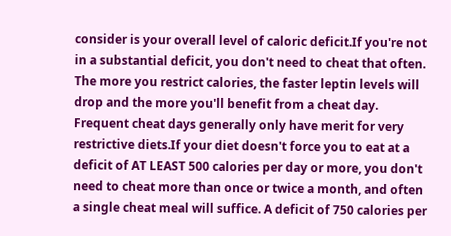consider is your overall level of caloric deficit.If you're not in a substantial deficit, you don't need to cheat that often. The more you restrict calories, the faster leptin levels will drop and the more you'll benefit from a cheat day. Frequent cheat days generally only have merit for very restrictive diets.If your diet doesn't force you to eat at a deficit of AT LEAST 500 calories per day or more, you don't need to cheat more than once or twice a month, and often a single cheat meal will suffice. A deficit of 750 calories per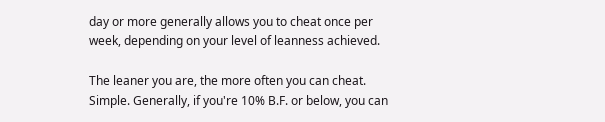day or more generally allows you to cheat once per week, depending on your level of leanness achieved.

The leaner you are, the more often you can cheat. Simple. Generally, if you're 10% B.F. or below, you can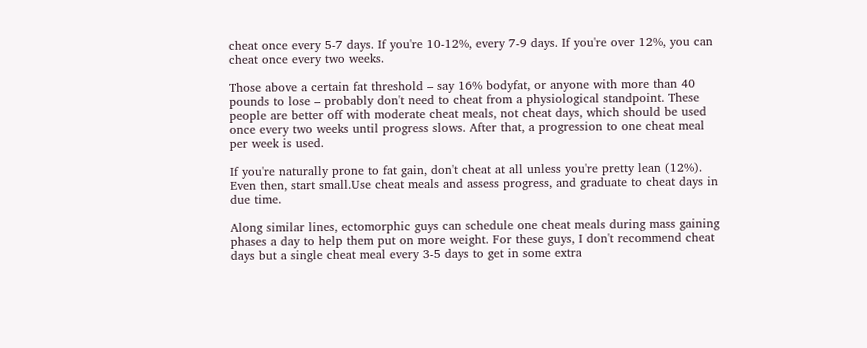cheat once every 5-7 days. If you're 10-12%, every 7-9 days. If you're over 12%, you can cheat once every two weeks.

Those above a certain fat threshold – say 16% bodyfat, or anyone with more than 40 pounds to lose – probably don't need to cheat from a physiological standpoint. These people are better off with moderate cheat meals, not cheat days, which should be used once every two weeks until progress slows. After that, a progression to one cheat meal per week is used.

If you're naturally prone to fat gain, don't cheat at all unless you're pretty lean (12%). Even then, start small.Use cheat meals and assess progress, and graduate to cheat days in due time.

Along similar lines, ectomorphic guys can schedule one cheat meals during mass gaining phases a day to help them put on more weight. For these guys, I don't recommend cheat days but a single cheat meal every 3-5 days to get in some extra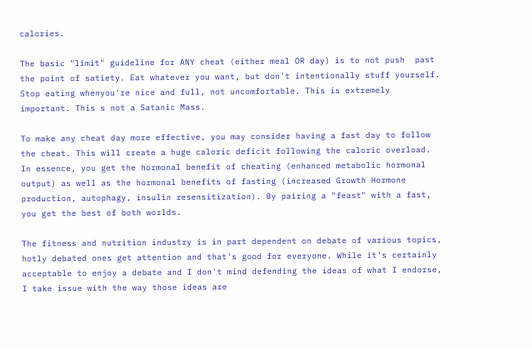calories.

The basic "limit" guideline for ANY cheat (either meal OR day) is to not push  past the point of satiety. Eat whatever you want, but don't intentionally stuff yourself. Stop eating whenyou're nice and full, not uncomfortable. This is extremely important. This s not a Satanic Mass.

To make any cheat day more effective, you may consider having a fast day to follow the cheat. This will create a huge caloric deficit following the caloric overload. In essence, you get the hormonal benefit of cheating (enhanced metabolic hormonal output) as well as the hormonal benefits of fasting (increased Growth Hormone production, autophagy, insulin resensitization). By pairing a "feast" with a fast, you get the best of both worlds.

The fitness and nutrition industry is in part dependent on debate of various topics, hotly debated ones get attention and that's good for everyone. While it's certainly acceptable to enjoy a debate and I don't mind defending the ideas of what I endorse, I take issue with the way those ideas are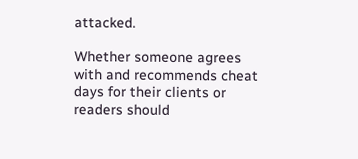attacked.

Whether someone agrees with and recommends cheat days for their clients or readers should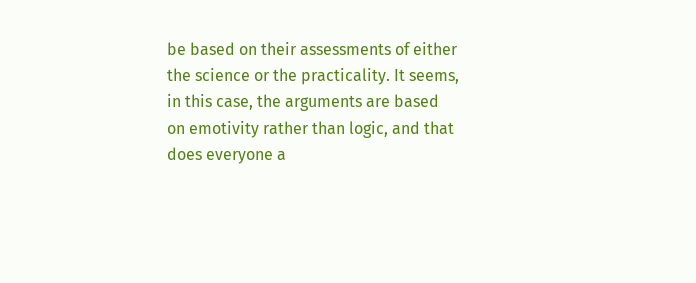be based on their assessments of either the science or the practicality. It seems, in this case, the arguments are based on emotivity rather than logic, and that does everyone a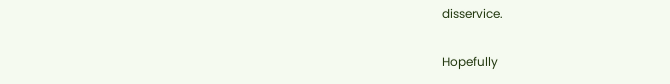disservice.

Hopefully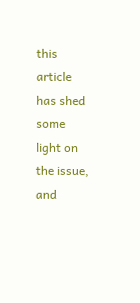this article has shed some light on the issue, and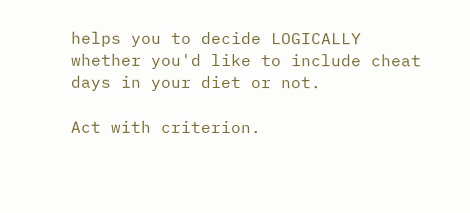helps you to decide LOGICALLY whether you'd like to include cheat days in your diet or not.

Act with criterion.